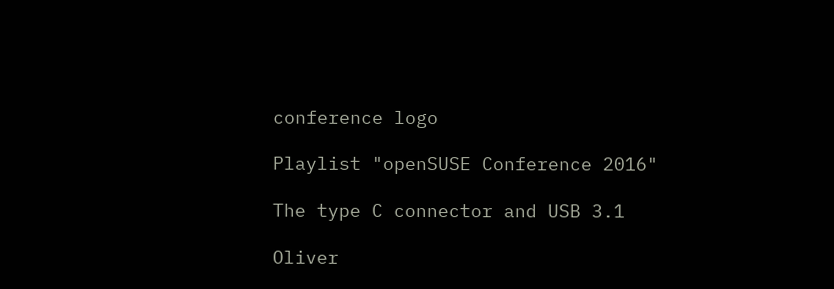conference logo

Playlist "openSUSE Conference 2016"

The type C connector and USB 3.1

Oliver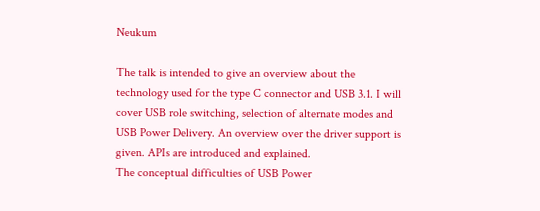Neukum

The talk is intended to give an overview about the technology used for the type C connector and USB 3.1. I will cover USB role switching, selection of alternate modes and USB Power Delivery. An overview over the driver support is given. APIs are introduced and explained.
The conceptual difficulties of USB Power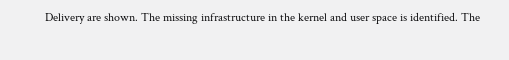Delivery are shown. The missing infrastructure in the kernel and user space is identified. The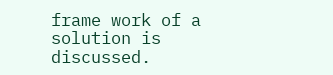frame work of a solution is discussed.